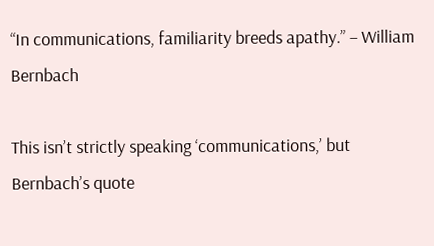“In communications, familiarity breeds apathy.” – William Bernbach

This isn’t strictly speaking ‘communications,’ but Bernbach’s quote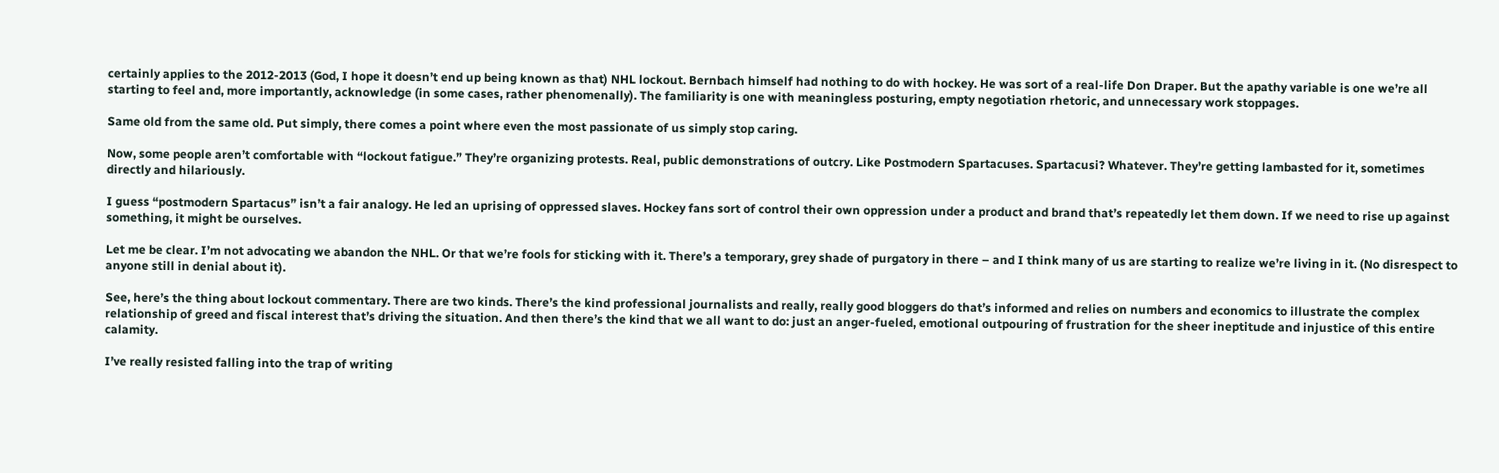certainly applies to the 2012-2013 (God, I hope it doesn’t end up being known as that) NHL lockout. Bernbach himself had nothing to do with hockey. He was sort of a real-life Don Draper. But the apathy variable is one we’re all starting to feel and, more importantly, acknowledge (in some cases, rather phenomenally). The familiarity is one with meaningless posturing, empty negotiation rhetoric, and unnecessary work stoppages.

Same old from the same old. Put simply, there comes a point where even the most passionate of us simply stop caring.

Now, some people aren’t comfortable with “lockout fatigue.” They’re organizing protests. Real, public demonstrations of outcry. Like Postmodern Spartacuses. Spartacusi? Whatever. They’re getting lambasted for it, sometimes directly and hilariously.

I guess “postmodern Spartacus” isn’t a fair analogy. He led an uprising of oppressed slaves. Hockey fans sort of control their own oppression under a product and brand that’s repeatedly let them down. If we need to rise up against something, it might be ourselves.

Let me be clear. I’m not advocating we abandon the NHL. Or that we’re fools for sticking with it. There’s a temporary, grey shade of purgatory in there – and I think many of us are starting to realize we’re living in it. (No disrespect to anyone still in denial about it).

See, here’s the thing about lockout commentary. There are two kinds. There’s the kind professional journalists and really, really good bloggers do that’s informed and relies on numbers and economics to illustrate the complex relationship of greed and fiscal interest that’s driving the situation. And then there’s the kind that we all want to do: just an anger-fueled, emotional outpouring of frustration for the sheer ineptitude and injustice of this entire calamity.

I’ve really resisted falling into the trap of writing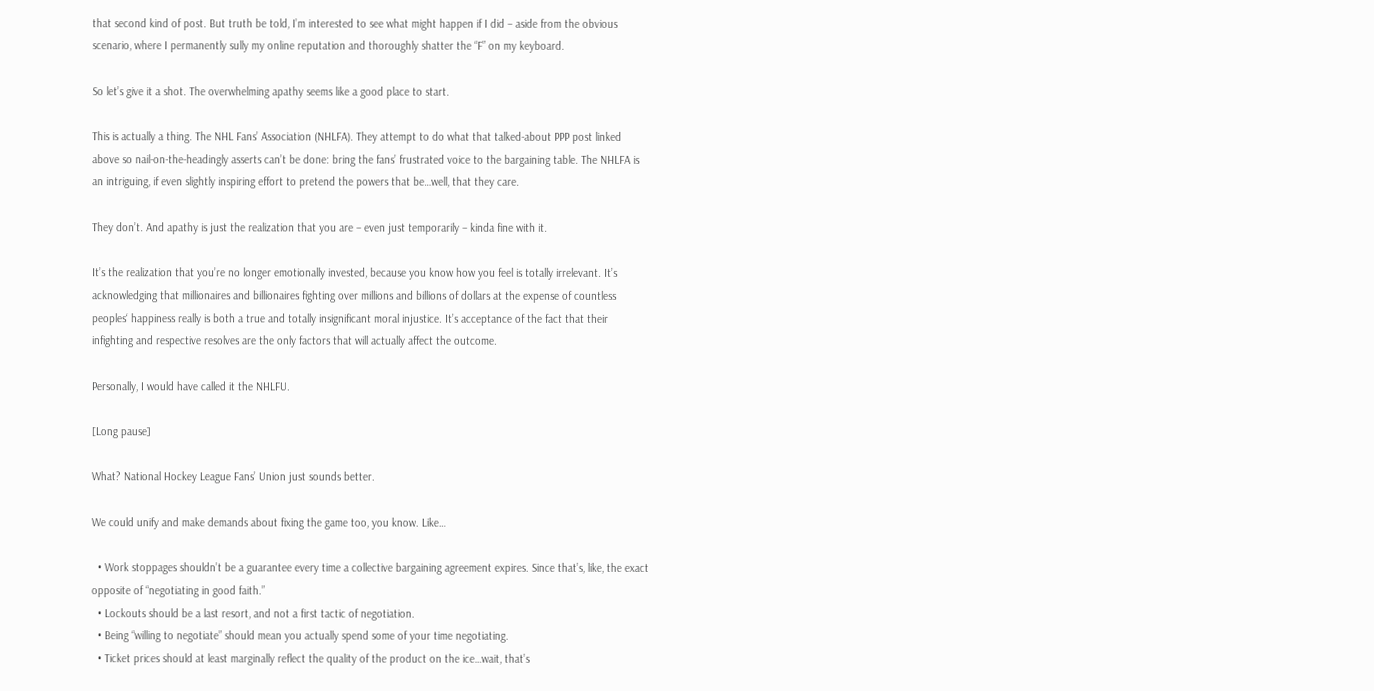that second kind of post. But truth be told, I’m interested to see what might happen if I did – aside from the obvious scenario, where I permanently sully my online reputation and thoroughly shatter the “F” on my keyboard.

So let’s give it a shot. The overwhelming apathy seems like a good place to start.

This is actually a thing. The NHL Fans’ Association (NHLFA). They attempt to do what that talked-about PPP post linked above so nail-on-the-headingly asserts can’t be done: bring the fans’ frustrated voice to the bargaining table. The NHLFA is an intriguing, if even slightly inspiring effort to pretend the powers that be…well, that they care.

They don’t. And apathy is just the realization that you are – even just temporarily – kinda fine with it.

It’s the realization that you’re no longer emotionally invested, because you know how you feel is totally irrelevant. It’s acknowledging that millionaires and billionaires fighting over millions and billions of dollars at the expense of countless peoples‘ happiness really is both a true and totally insignificant moral injustice. It’s acceptance of the fact that their infighting and respective resolves are the only factors that will actually affect the outcome.

Personally, I would have called it the NHLFU.

[Long pause]

What? National Hockey League Fans’ Union just sounds better.

We could unify and make demands about fixing the game too, you know. Like…

  • Work stoppages shouldn’t be a guarantee every time a collective bargaining agreement expires. Since that’s, like, the exact opposite of “negotiating in good faith.”
  • Lockouts should be a last resort, and not a first tactic of negotiation.
  • Being “willing to negotiate” should mean you actually spend some of your time negotiating.
  • Ticket prices should at least marginally reflect the quality of the product on the ice…wait, that’s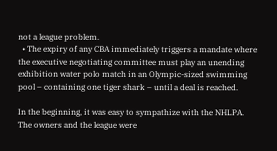not a league problem.
  • The expiry of any CBA immediately triggers a mandate where the executive negotiating committee must play an unending exhibition water polo match in an Olympic-sized swimming pool – containing one tiger shark – until a deal is reached.

In the beginning, it was easy to sympathize with the NHLPA. The owners and the league were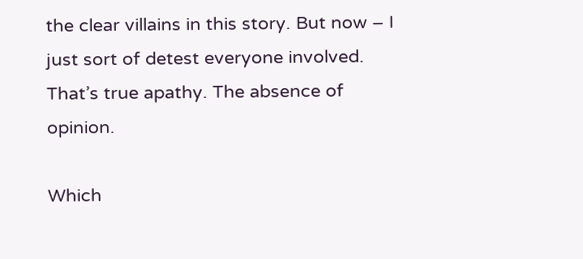the clear villains in this story. But now – I just sort of detest everyone involved. That’s true apathy. The absence of opinion.

Which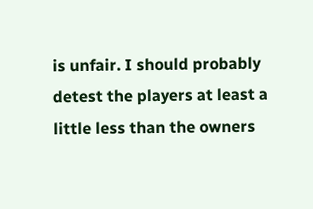is unfair. I should probably detest the players at least a little less than the owners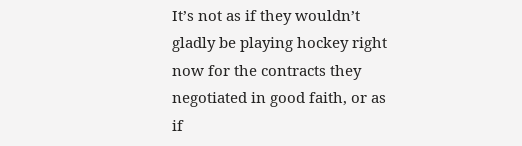It’s not as if they wouldn’t gladly be playing hockey right now for the contracts they negotiated in good faith, or as if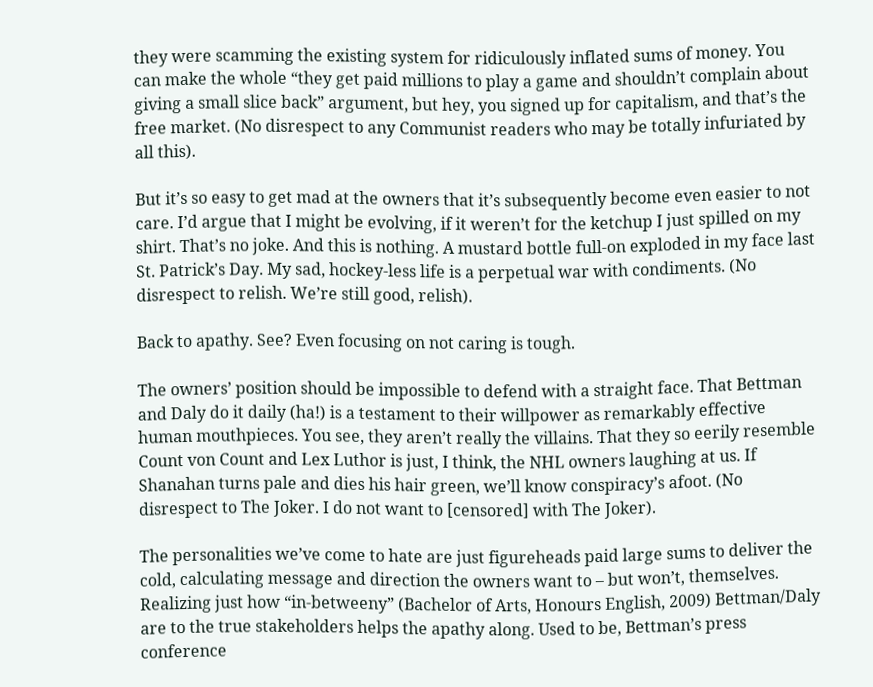they were scamming the existing system for ridiculously inflated sums of money. You can make the whole “they get paid millions to play a game and shouldn’t complain about giving a small slice back” argument, but hey, you signed up for capitalism, and that’s the free market. (No disrespect to any Communist readers who may be totally infuriated by all this).

But it’s so easy to get mad at the owners that it’s subsequently become even easier to not care. I’d argue that I might be evolving, if it weren’t for the ketchup I just spilled on my shirt. That’s no joke. And this is nothing. A mustard bottle full-on exploded in my face last St. Patrick’s Day. My sad, hockey-less life is a perpetual war with condiments. (No disrespect to relish. We’re still good, relish).

Back to apathy. See? Even focusing on not caring is tough.

The owners’ position should be impossible to defend with a straight face. That Bettman and Daly do it daily (ha!) is a testament to their willpower as remarkably effective human mouthpieces. You see, they aren’t really the villains. That they so eerily resemble Count von Count and Lex Luthor is just, I think, the NHL owners laughing at us. If Shanahan turns pale and dies his hair green, we’ll know conspiracy’s afoot. (No disrespect to The Joker. I do not want to [censored] with The Joker).

The personalities we’ve come to hate are just figureheads paid large sums to deliver the cold, calculating message and direction the owners want to – but won’t, themselves.  Realizing just how “in-betweeny” (Bachelor of Arts, Honours English, 2009) Bettman/Daly are to the true stakeholders helps the apathy along. Used to be, Bettman’s press conference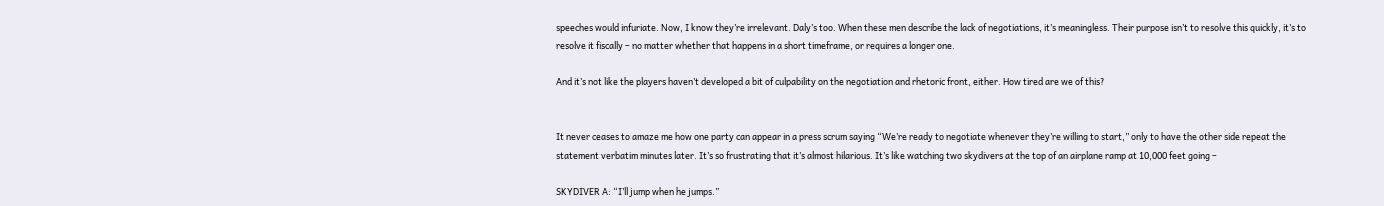speeches would infuriate. Now, I know they’re irrelevant. Daly’s too. When these men describe the lack of negotiations, it’s meaningless. Their purpose isn’t to resolve this quickly, it’s to resolve it fiscally – no matter whether that happens in a short timeframe, or requires a longer one.

And it’s not like the players haven’t developed a bit of culpability on the negotiation and rhetoric front, either. How tired are we of this?


It never ceases to amaze me how one party can appear in a press scrum saying “We’re ready to negotiate whenever they’re willing to start,” only to have the other side repeat the statement verbatim minutes later. It’s so frustrating that it’s almost hilarious. It’s like watching two skydivers at the top of an airplane ramp at 10,000 feet going –

SKYDIVER A: “I’ll jump when he jumps.”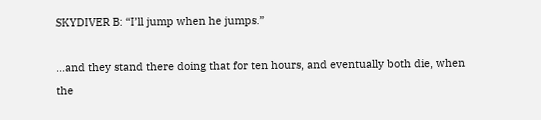SKYDIVER B: “I’ll jump when he jumps.”

…and they stand there doing that for ten hours, and eventually both die, when the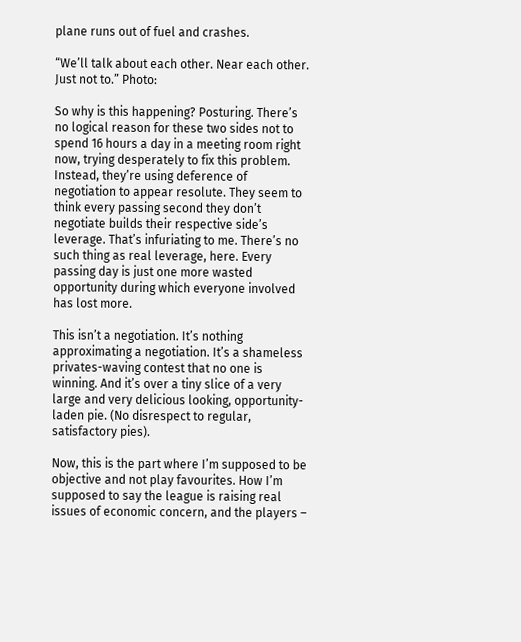plane runs out of fuel and crashes.

“We’ll talk about each other. Near each other. Just not to.” Photo:

So why is this happening? Posturing. There’s no logical reason for these two sides not to spend 16 hours a day in a meeting room right now, trying desperately to fix this problem. Instead, they’re using deference of negotiation to appear resolute. They seem to think every passing second they don’t negotiate builds their respective side’s leverage. That’s infuriating to me. There’s no such thing as real leverage, here. Every passing day is just one more wasted opportunity during which everyone involved has lost more.

This isn’t a negotiation. It’s nothing approximating a negotiation. It’s a shameless privates-waving contest that no one is winning. And it’s over a tiny slice of a very large and very delicious looking, opportunity-laden pie. (No disrespect to regular, satisfactory pies).

Now, this is the part where I’m supposed to be objective and not play favourites. How I’m supposed to say the league is raising real issues of economic concern, and the players –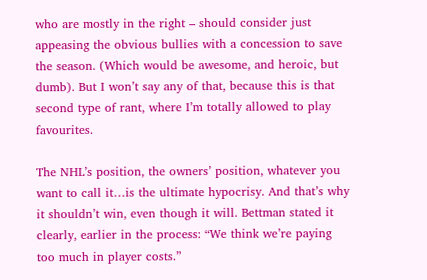who are mostly in the right – should consider just appeasing the obvious bullies with a concession to save the season. (Which would be awesome, and heroic, but dumb). But I won’t say any of that, because this is that second type of rant, where I’m totally allowed to play favourites.

The NHL’s position, the owners’ position, whatever you want to call it…is the ultimate hypocrisy. And that’s why it shouldn’t win, even though it will. Bettman stated it clearly, earlier in the process: “We think we’re paying too much in player costs.”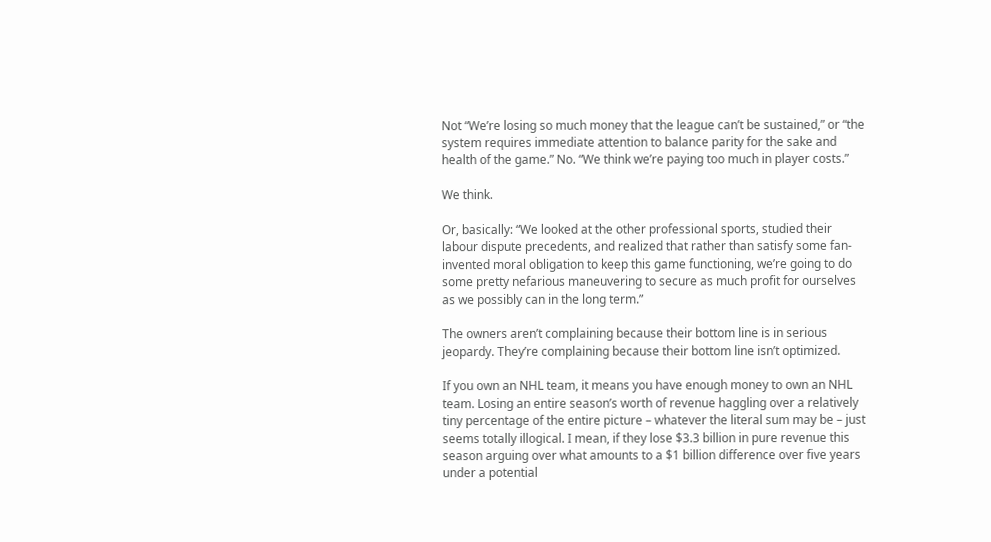Not “We’re losing so much money that the league can’t be sustained,” or “the system requires immediate attention to balance parity for the sake and health of the game.” No. “We think we’re paying too much in player costs.”

We think.

Or, basically: “We looked at the other professional sports, studied their labour dispute precedents, and realized that rather than satisfy some fan-invented moral obligation to keep this game functioning, we’re going to do some pretty nefarious maneuvering to secure as much profit for ourselves as we possibly can in the long term.”

The owners aren’t complaining because their bottom line is in serious jeopardy. They’re complaining because their bottom line isn’t optimized.

If you own an NHL team, it means you have enough money to own an NHL team. Losing an entire season’s worth of revenue haggling over a relatively tiny percentage of the entire picture – whatever the literal sum may be – just seems totally illogical. I mean, if they lose $3.3 billion in pure revenue this season arguing over what amounts to a $1 billion difference over five years under a potential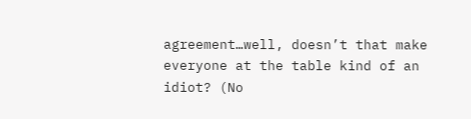agreement…well, doesn’t that make everyone at the table kind of an idiot? (No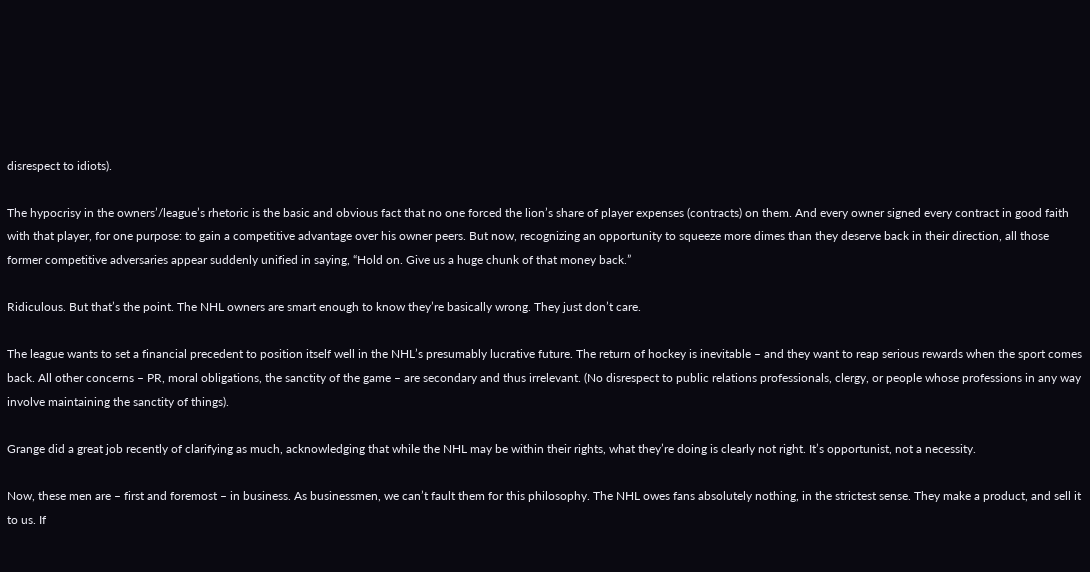disrespect to idiots).

The hypocrisy in the owners’/league’s rhetoric is the basic and obvious fact that no one forced the lion’s share of player expenses (contracts) on them. And every owner signed every contract in good faith with that player, for one purpose: to gain a competitive advantage over his owner peers. But now, recognizing an opportunity to squeeze more dimes than they deserve back in their direction, all those former competitive adversaries appear suddenly unified in saying, “Hold on. Give us a huge chunk of that money back.”

Ridiculous. But that’s the point. The NHL owners are smart enough to know they’re basically wrong. They just don’t care.

The league wants to set a financial precedent to position itself well in the NHL’s presumably lucrative future. The return of hockey is inevitable – and they want to reap serious rewards when the sport comes back. All other concerns – PR, moral obligations, the sanctity of the game – are secondary and thus irrelevant. (No disrespect to public relations professionals, clergy, or people whose professions in any way involve maintaining the sanctity of things).

Grange did a great job recently of clarifying as much, acknowledging that while the NHL may be within their rights, what they’re doing is clearly not right. It’s opportunist, not a necessity.

Now, these men are – first and foremost – in business. As businessmen, we can’t fault them for this philosophy. The NHL owes fans absolutely nothing, in the strictest sense. They make a product, and sell it to us. If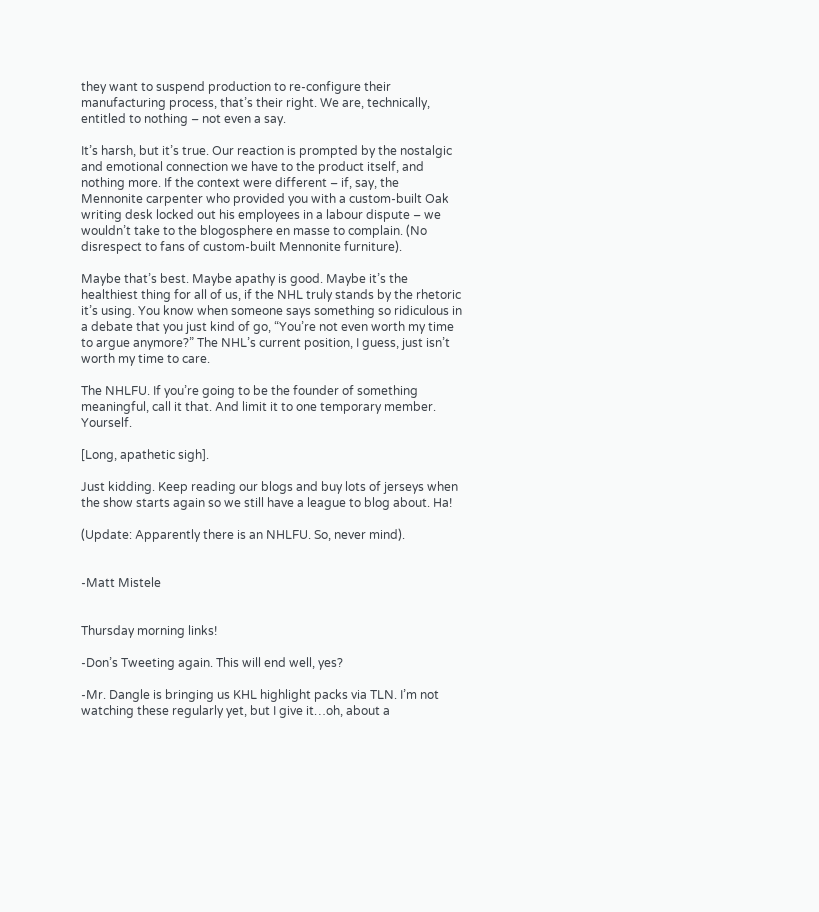they want to suspend production to re-configure their manufacturing process, that’s their right. We are, technically, entitled to nothing – not even a say.

It’s harsh, but it’s true. Our reaction is prompted by the nostalgic and emotional connection we have to the product itself, and nothing more. If the context were different – if, say, the Mennonite carpenter who provided you with a custom-built Oak writing desk locked out his employees in a labour dispute – we wouldn’t take to the blogosphere en masse to complain. (No disrespect to fans of custom-built Mennonite furniture).

Maybe that’s best. Maybe apathy is good. Maybe it’s the healthiest thing for all of us, if the NHL truly stands by the rhetoric it’s using. You know when someone says something so ridiculous in a debate that you just kind of go, “You’re not even worth my time to argue anymore?” The NHL’s current position, I guess, just isn’t worth my time to care.

The NHLFU. If you’re going to be the founder of something meaningful, call it that. And limit it to one temporary member. Yourself.

[Long, apathetic sigh].

Just kidding. Keep reading our blogs and buy lots of jerseys when the show starts again so we still have a league to blog about. Ha!

(Update: Apparently there is an NHLFU. So, never mind).


-Matt Mistele


Thursday morning links!

-Don’s Tweeting again. This will end well, yes?

-Mr. Dangle is bringing us KHL highlight packs via TLN. I’m not watching these regularly yet, but I give it…oh, about a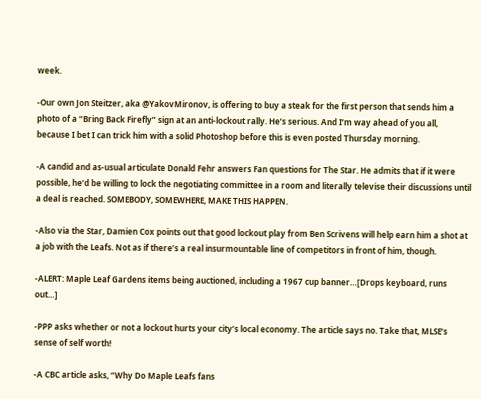week.

-Our own Jon Steitzer, aka @YakovMironov, is offering to buy a steak for the first person that sends him a photo of a “Bring Back Firefly” sign at an anti-lockout rally. He’s serious. And I’m way ahead of you all, because I bet I can trick him with a solid Photoshop before this is even posted Thursday morning.

-A candid and as-usual articulate Donald Fehr answers Fan questions for The Star. He admits that if it were possible, he’d be willing to lock the negotiating committee in a room and literally televise their discussions until a deal is reached. SOMEBODY, SOMEWHERE, MAKE THIS HAPPEN.

-Also via the Star, Damien Cox points out that good lockout play from Ben Scrivens will help earn him a shot at a job with the Leafs. Not as if there’s a real insurmountable line of competitors in front of him, though.

-ALERT: Maple Leaf Gardens items being auctioned, including a 1967 cup banner…[Drops keyboard, runs out…]

-PPP asks whether or not a lockout hurts your city’s local economy. The article says no. Take that, MLSE’s sense of self worth!

-A CBC article asks, “Why Do Maple Leafs fans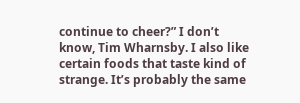continue to cheer?” I don’t know, Tim Wharnsby. I also like certain foods that taste kind of strange. It’s probably the same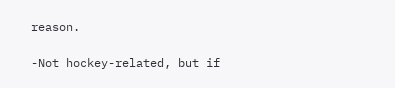reason.

-Not hockey-related, but if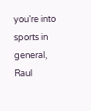you’re into sports in general, Raul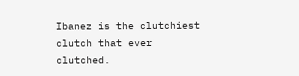Ibanez is the clutchiest clutch that ever clutched.